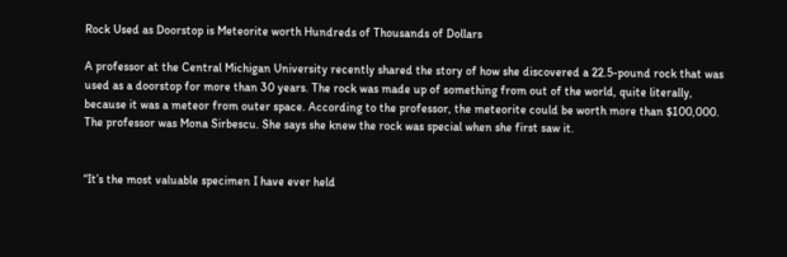Rock Used as Doorstop is Meteorite worth Hundreds of Thousands of Dollars

A professor at the Central Michigan University recently shared the story of how she discovered a 22.5-pound rock that was used as a doorstop for more than 30 years. The rock was made up of something from out of the world, quite literally, because it was a meteor from outer space. According to the professor, the meteorite could be worth more than $100,000. The professor was Mona Sirbescu. She says she knew the rock was special when she first saw it.


“It’s the most valuable specimen I have ever held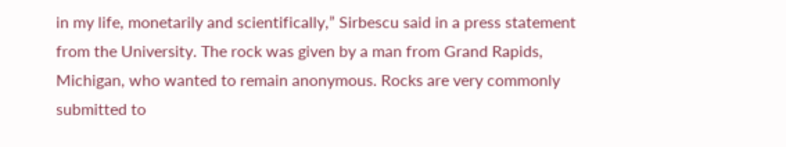in my life, monetarily and scientifically,” Sirbescu said in a press statement from the University. The rock was given by a man from Grand Rapids, Michigan, who wanted to remain anonymous. Rocks are very commonly submitted to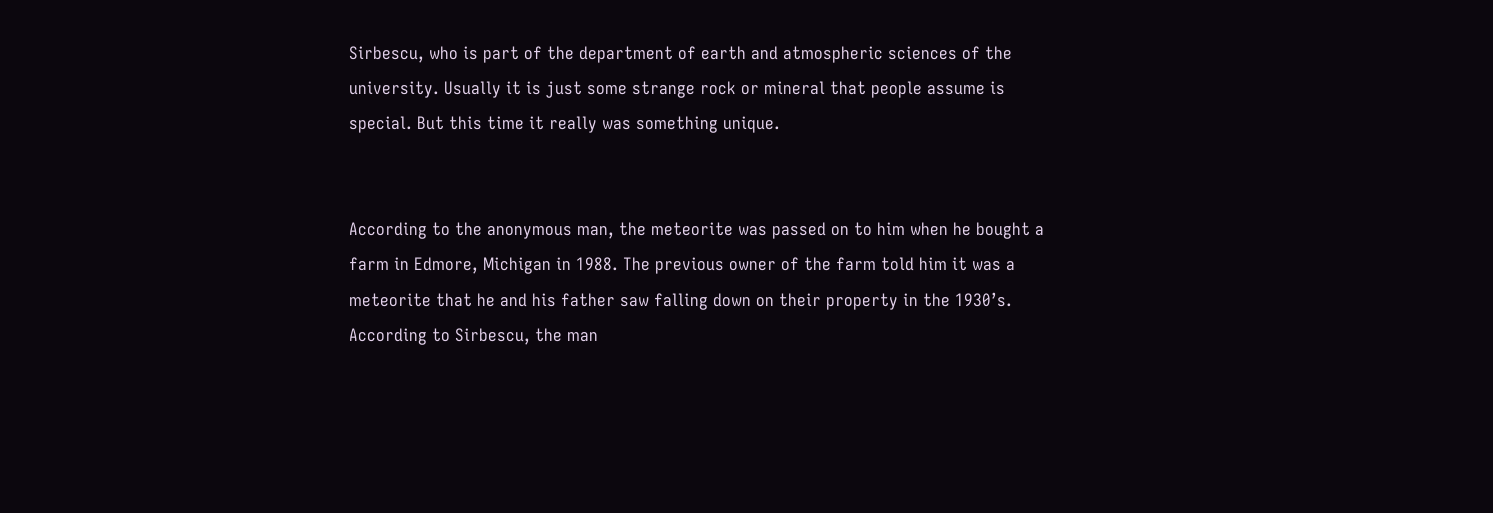Sirbescu, who is part of the department of earth and atmospheric sciences of the university. Usually it is just some strange rock or mineral that people assume is special. But this time it really was something unique.


According to the anonymous man, the meteorite was passed on to him when he bought a farm in Edmore, Michigan in 1988. The previous owner of the farm told him it was a meteorite that he and his father saw falling down on their property in the 1930’s. According to Sirbescu, the man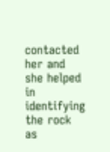contacted her and she helped in identifying the rock as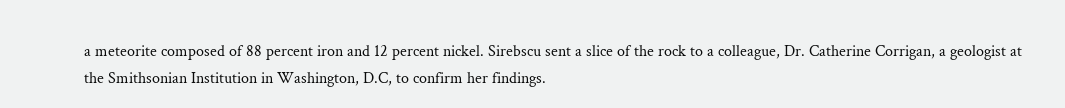a meteorite composed of 88 percent iron and 12 percent nickel. Sirebscu sent a slice of the rock to a colleague, Dr. Catherine Corrigan, a geologist at the Smithsonian Institution in Washington, D.C, to confirm her findings.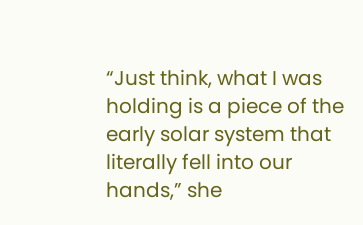“Just think, what I was holding is a piece of the early solar system that literally fell into our hands,” she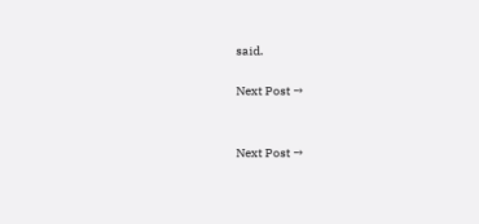said.

Next Post →


Next Post →